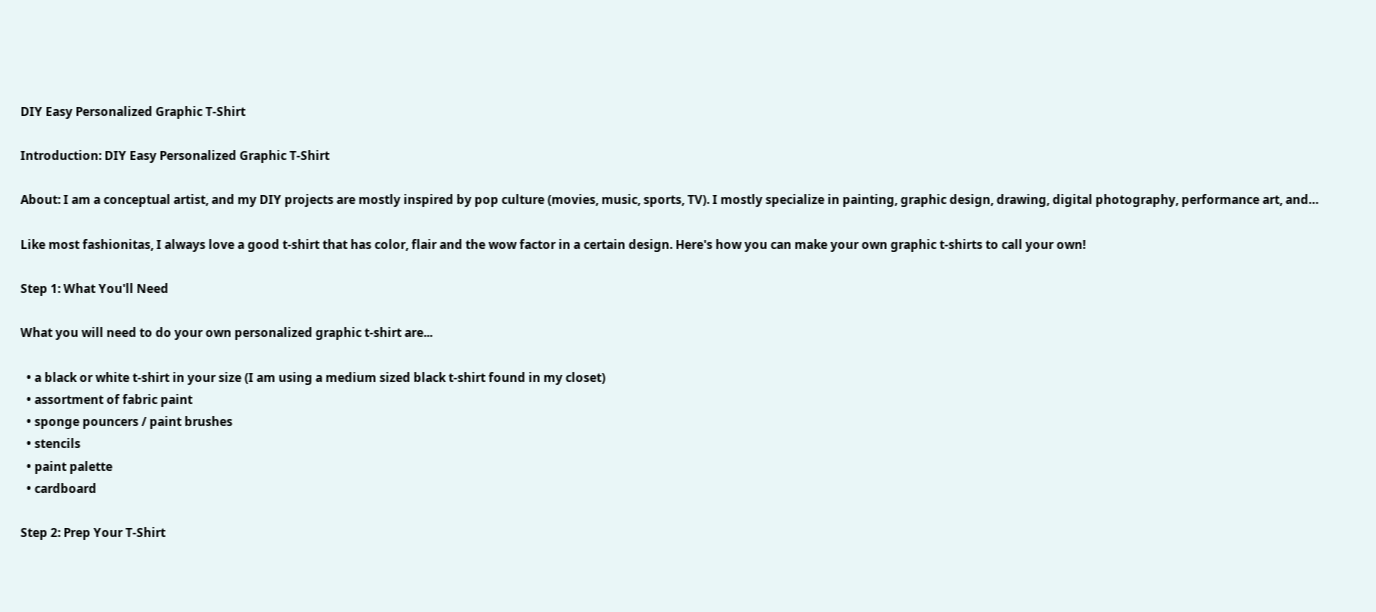DIY Easy Personalized Graphic T-Shirt

Introduction: DIY Easy Personalized Graphic T-Shirt

About: I am a conceptual artist, and my DIY projects are mostly inspired by pop culture (movies, music, sports, TV). I mostly specialize in painting, graphic design, drawing, digital photography, performance art, and…

Like most fashionitas, I always love a good t-shirt that has color, flair and the wow factor in a certain design. Here's how you can make your own graphic t-shirts to call your own!

Step 1: What You'll Need

What you will need to do your own personalized graphic t-shirt are...

  • a black or white t-shirt in your size (I am using a medium sized black t-shirt found in my closet)
  • assortment of fabric paint
  • sponge pouncers / paint brushes
  • stencils
  • paint palette
  • cardboard

Step 2: Prep Your T-Shirt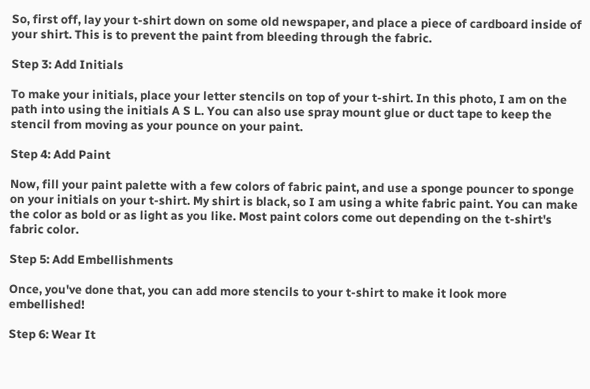So, first off, lay your t-shirt down on some old newspaper, and place a piece of cardboard inside of your shirt. This is to prevent the paint from bleeding through the fabric.

Step 3: Add Initials

To make your initials, place your letter stencils on top of your t-shirt. In this photo, I am on the path into using the initials A S L. You can also use spray mount glue or duct tape to keep the stencil from moving as your pounce on your paint.

Step 4: Add Paint

Now, fill your paint palette with a few colors of fabric paint, and use a sponge pouncer to sponge on your initials on your t-shirt. My shirt is black, so I am using a white fabric paint. You can make the color as bold or as light as you like. Most paint colors come out depending on the t-shirt's fabric color.

Step 5: Add Embellishments

Once, you've done that, you can add more stencils to your t-shirt to make it look more embellished!

Step 6: Wear It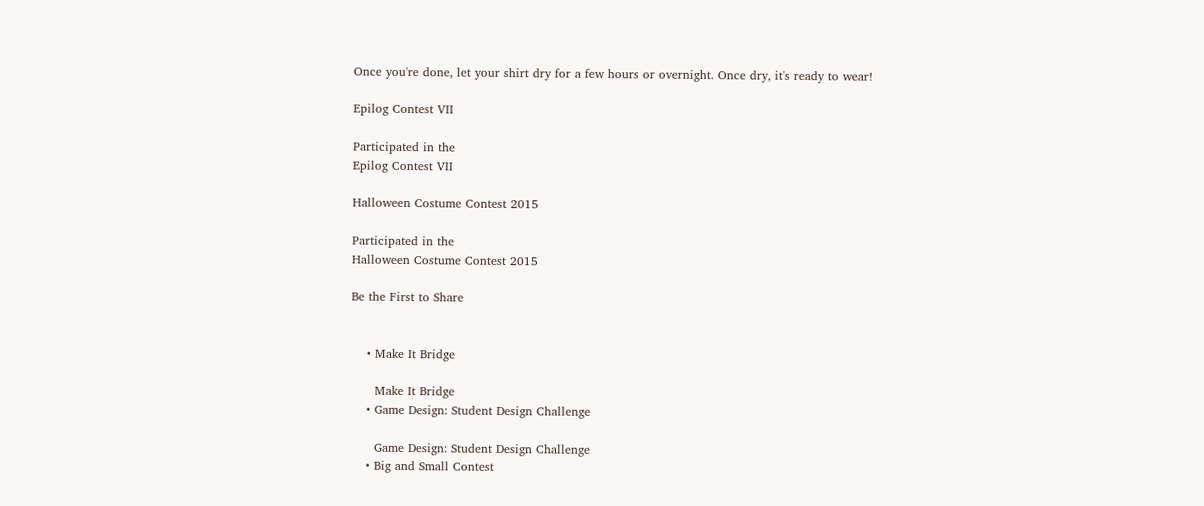Once you're done, let your shirt dry for a few hours or overnight. Once dry, it's ready to wear!

Epilog Contest VII

Participated in the
Epilog Contest VII

Halloween Costume Contest 2015

Participated in the
Halloween Costume Contest 2015

Be the First to Share


    • Make It Bridge

      Make It Bridge
    • Game Design: Student Design Challenge

      Game Design: Student Design Challenge
    • Big and Small Contest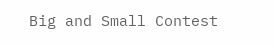Big and Small Contest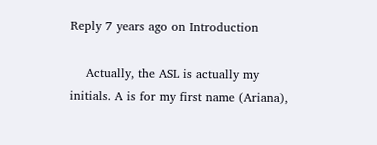Reply 7 years ago on Introduction

    Actually, the ASL is actually my initials. A is for my first name (Ariana),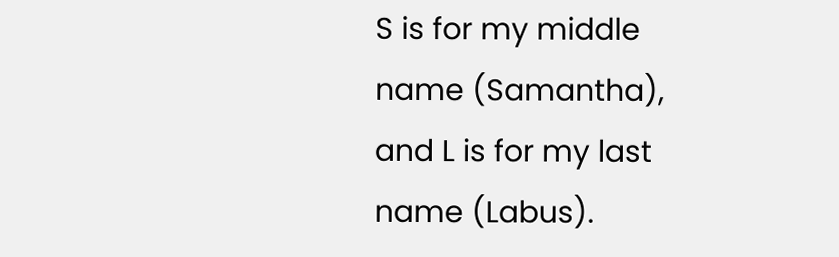S is for my middle name (Samantha), and L is for my last name (Labus).